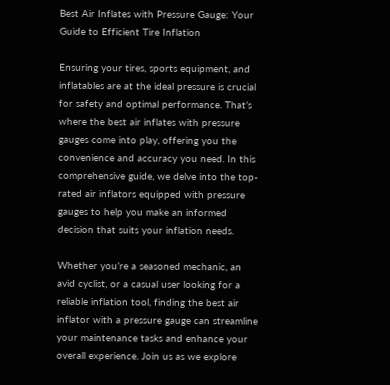Best Air Inflates with Pressure Gauge: Your Guide to Efficient Tire Inflation

Ensuring your tires, sports equipment, and inflatables are at the ideal pressure is crucial for safety and optimal performance. That’s where the best air inflates with pressure gauges come into play, offering you the convenience and accuracy you need. In this comprehensive guide, we delve into the top-rated air inflators equipped with pressure gauges to help you make an informed decision that suits your inflation needs.

Whether you’re a seasoned mechanic, an avid cyclist, or a casual user looking for a reliable inflation tool, finding the best air inflator with a pressure gauge can streamline your maintenance tasks and enhance your overall experience. Join us as we explore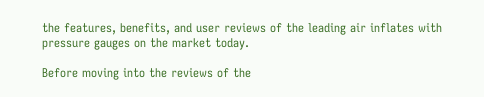the features, benefits, and user reviews of the leading air inflates with pressure gauges on the market today.

Before moving into the reviews of the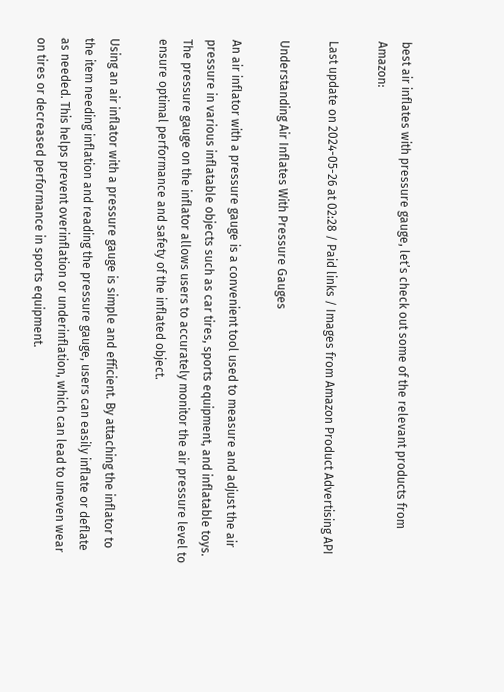best air inflates with pressure gauge, let’s check out some of the relevant products from Amazon:

Last update on 2024-05-26 at 02:28 / Paid links / Images from Amazon Product Advertising API

Understanding Air Inflates With Pressure Gauges

An air inflator with a pressure gauge is a convenient tool used to measure and adjust the air pressure in various inflatable objects such as car tires, sports equipment, and inflatable toys. The pressure gauge on the inflator allows users to accurately monitor the air pressure level to ensure optimal performance and safety of the inflated object.

Using an air inflator with a pressure gauge is simple and efficient. By attaching the inflator to the item needing inflation and reading the pressure gauge, users can easily inflate or deflate as needed. This helps prevent overinflation or underinflation, which can lead to uneven wear on tires or decreased performance in sports equipment.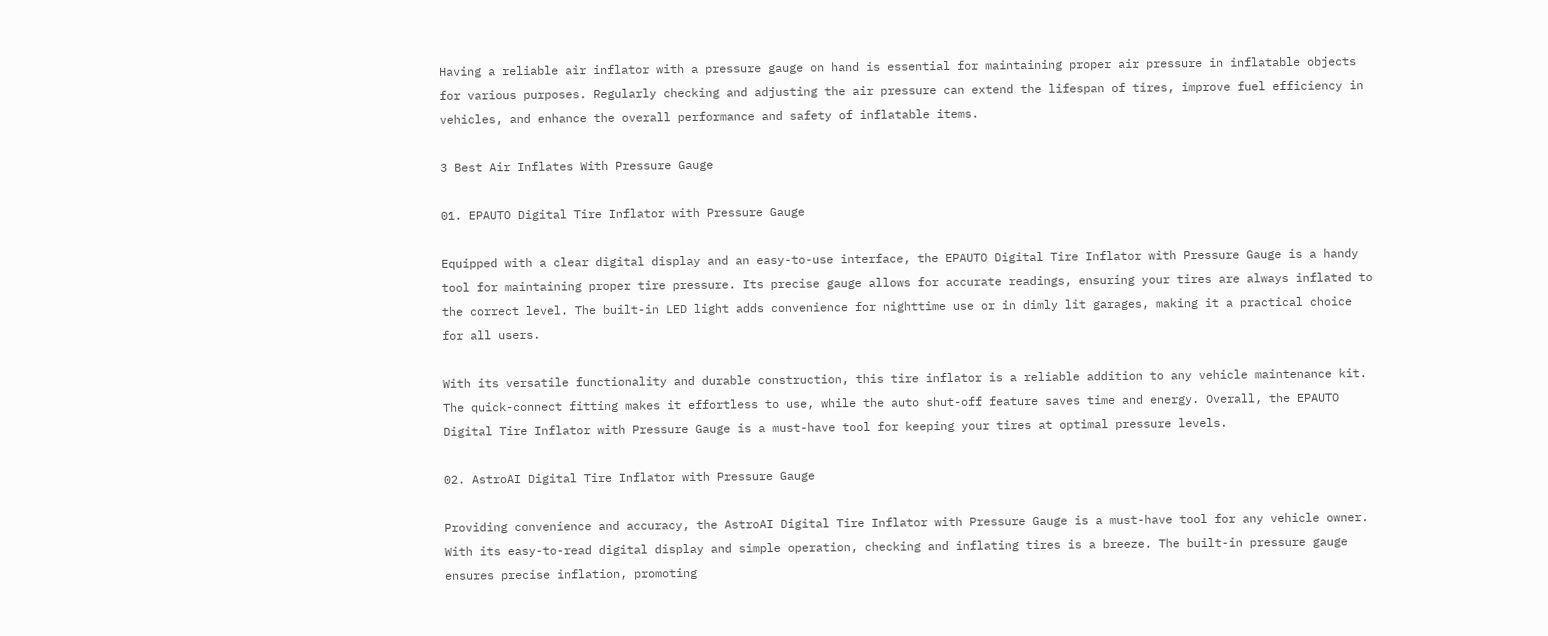Having a reliable air inflator with a pressure gauge on hand is essential for maintaining proper air pressure in inflatable objects for various purposes. Regularly checking and adjusting the air pressure can extend the lifespan of tires, improve fuel efficiency in vehicles, and enhance the overall performance and safety of inflatable items.

3 Best Air Inflates With Pressure Gauge

01. EPAUTO Digital Tire Inflator with Pressure Gauge

Equipped with a clear digital display and an easy-to-use interface, the EPAUTO Digital Tire Inflator with Pressure Gauge is a handy tool for maintaining proper tire pressure. Its precise gauge allows for accurate readings, ensuring your tires are always inflated to the correct level. The built-in LED light adds convenience for nighttime use or in dimly lit garages, making it a practical choice for all users.

With its versatile functionality and durable construction, this tire inflator is a reliable addition to any vehicle maintenance kit. The quick-connect fitting makes it effortless to use, while the auto shut-off feature saves time and energy. Overall, the EPAUTO Digital Tire Inflator with Pressure Gauge is a must-have tool for keeping your tires at optimal pressure levels.

02. AstroAI Digital Tire Inflator with Pressure Gauge

Providing convenience and accuracy, the AstroAI Digital Tire Inflator with Pressure Gauge is a must-have tool for any vehicle owner. With its easy-to-read digital display and simple operation, checking and inflating tires is a breeze. The built-in pressure gauge ensures precise inflation, promoting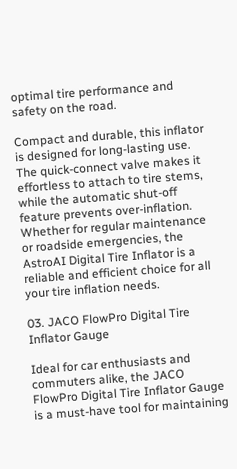optimal tire performance and safety on the road.

Compact and durable, this inflator is designed for long-lasting use. The quick-connect valve makes it effortless to attach to tire stems, while the automatic shut-off feature prevents over-inflation. Whether for regular maintenance or roadside emergencies, the AstroAI Digital Tire Inflator is a reliable and efficient choice for all your tire inflation needs.

03. JACO FlowPro Digital Tire Inflator Gauge

Ideal for car enthusiasts and commuters alike, the JACO FlowPro Digital Tire Inflator Gauge is a must-have tool for maintaining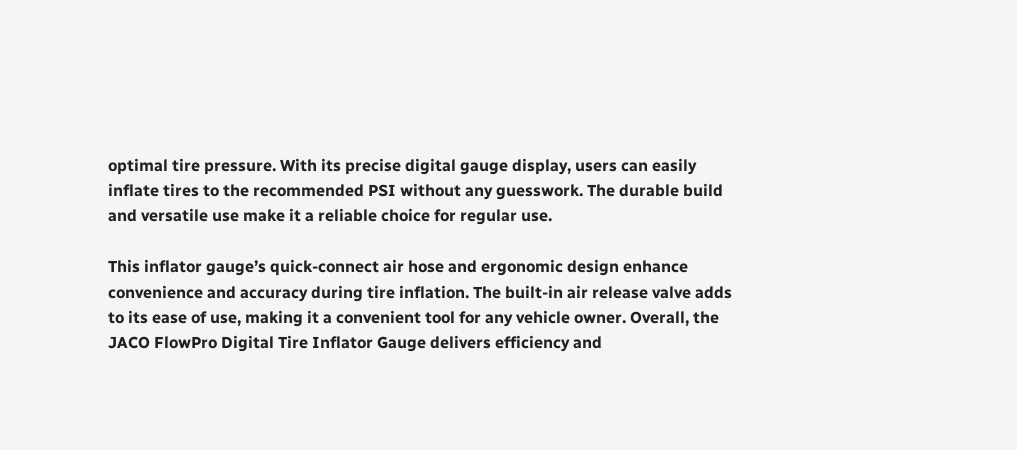optimal tire pressure. With its precise digital gauge display, users can easily inflate tires to the recommended PSI without any guesswork. The durable build and versatile use make it a reliable choice for regular use.

This inflator gauge’s quick-connect air hose and ergonomic design enhance convenience and accuracy during tire inflation. The built-in air release valve adds to its ease of use, making it a convenient tool for any vehicle owner. Overall, the JACO FlowPro Digital Tire Inflator Gauge delivers efficiency and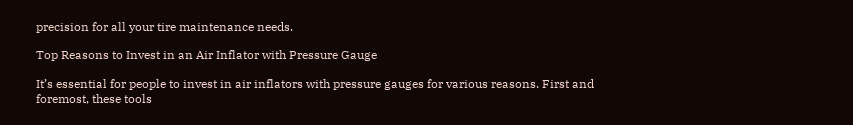precision for all your tire maintenance needs.

Top Reasons to Invest in an Air Inflator with Pressure Gauge

It’s essential for people to invest in air inflators with pressure gauges for various reasons. First and foremost, these tools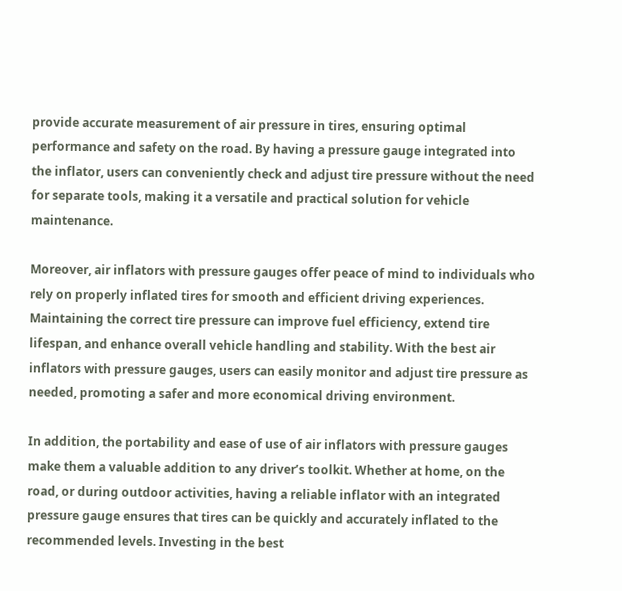provide accurate measurement of air pressure in tires, ensuring optimal performance and safety on the road. By having a pressure gauge integrated into the inflator, users can conveniently check and adjust tire pressure without the need for separate tools, making it a versatile and practical solution for vehicle maintenance.

Moreover, air inflators with pressure gauges offer peace of mind to individuals who rely on properly inflated tires for smooth and efficient driving experiences. Maintaining the correct tire pressure can improve fuel efficiency, extend tire lifespan, and enhance overall vehicle handling and stability. With the best air inflators with pressure gauges, users can easily monitor and adjust tire pressure as needed, promoting a safer and more economical driving environment.

In addition, the portability and ease of use of air inflators with pressure gauges make them a valuable addition to any driver’s toolkit. Whether at home, on the road, or during outdoor activities, having a reliable inflator with an integrated pressure gauge ensures that tires can be quickly and accurately inflated to the recommended levels. Investing in the best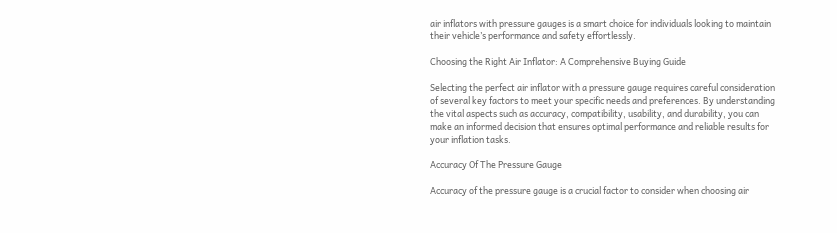air inflators with pressure gauges is a smart choice for individuals looking to maintain their vehicle’s performance and safety effortlessly.

Choosing the Right Air Inflator: A Comprehensive Buying Guide

Selecting the perfect air inflator with a pressure gauge requires careful consideration of several key factors to meet your specific needs and preferences. By understanding the vital aspects such as accuracy, compatibility, usability, and durability, you can make an informed decision that ensures optimal performance and reliable results for your inflation tasks.

Accuracy Of The Pressure Gauge

Accuracy of the pressure gauge is a crucial factor to consider when choosing air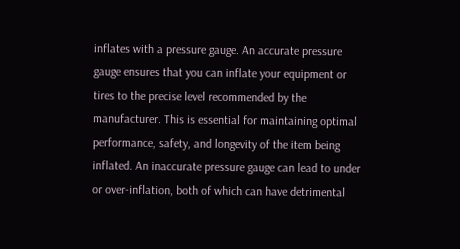inflates with a pressure gauge. An accurate pressure gauge ensures that you can inflate your equipment or tires to the precise level recommended by the manufacturer. This is essential for maintaining optimal performance, safety, and longevity of the item being inflated. An inaccurate pressure gauge can lead to under or over-inflation, both of which can have detrimental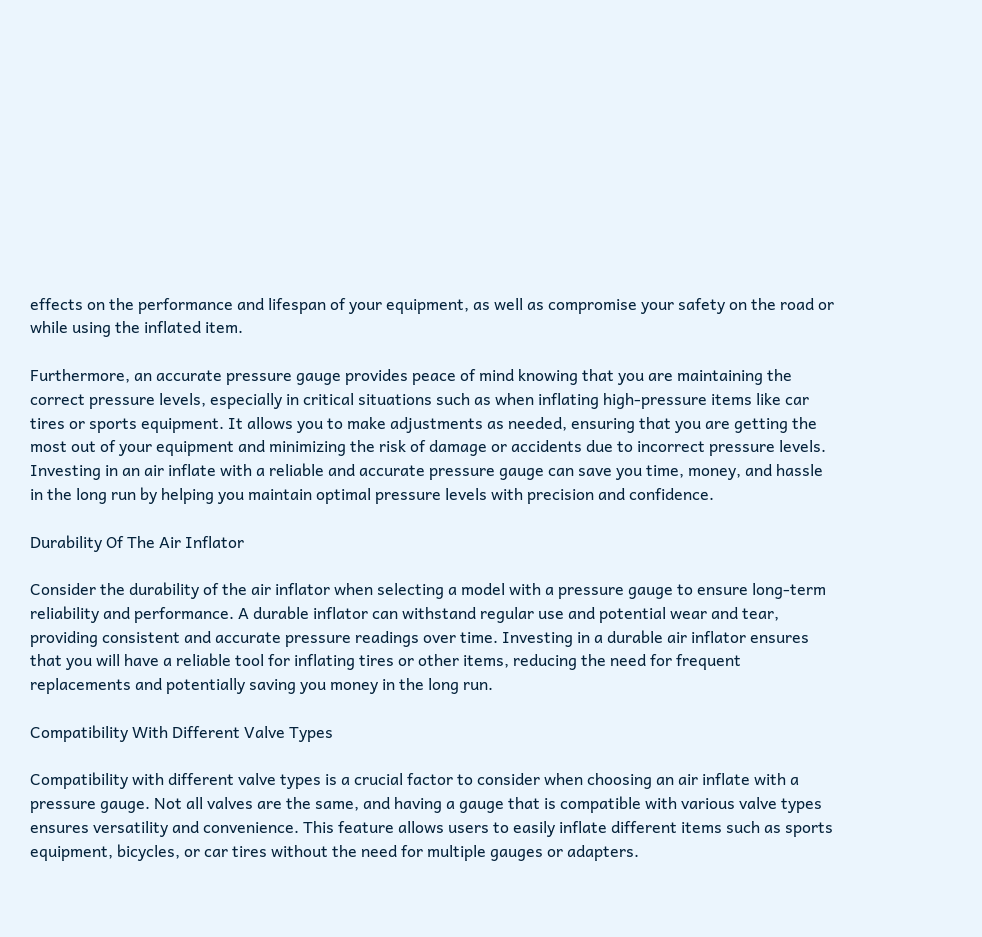effects on the performance and lifespan of your equipment, as well as compromise your safety on the road or while using the inflated item.

Furthermore, an accurate pressure gauge provides peace of mind knowing that you are maintaining the correct pressure levels, especially in critical situations such as when inflating high-pressure items like car tires or sports equipment. It allows you to make adjustments as needed, ensuring that you are getting the most out of your equipment and minimizing the risk of damage or accidents due to incorrect pressure levels. Investing in an air inflate with a reliable and accurate pressure gauge can save you time, money, and hassle in the long run by helping you maintain optimal pressure levels with precision and confidence.

Durability Of The Air Inflator

Consider the durability of the air inflator when selecting a model with a pressure gauge to ensure long-term reliability and performance. A durable inflator can withstand regular use and potential wear and tear, providing consistent and accurate pressure readings over time. Investing in a durable air inflator ensures that you will have a reliable tool for inflating tires or other items, reducing the need for frequent replacements and potentially saving you money in the long run.

Compatibility With Different Valve Types

Compatibility with different valve types is a crucial factor to consider when choosing an air inflate with a pressure gauge. Not all valves are the same, and having a gauge that is compatible with various valve types ensures versatility and convenience. This feature allows users to easily inflate different items such as sports equipment, bicycles, or car tires without the need for multiple gauges or adapters.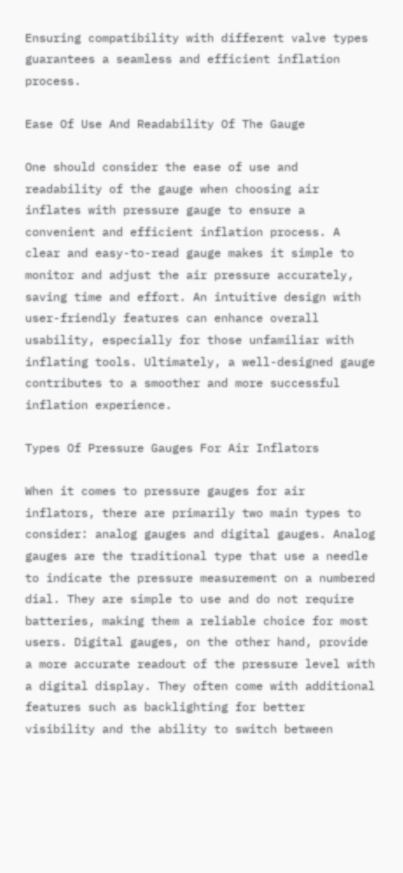Ensuring compatibility with different valve types guarantees a seamless and efficient inflation process.

Ease Of Use And Readability Of The Gauge

One should consider the ease of use and readability of the gauge when choosing air inflates with pressure gauge to ensure a convenient and efficient inflation process. A clear and easy-to-read gauge makes it simple to monitor and adjust the air pressure accurately, saving time and effort. An intuitive design with user-friendly features can enhance overall usability, especially for those unfamiliar with inflating tools. Ultimately, a well-designed gauge contributes to a smoother and more successful inflation experience.

Types Of Pressure Gauges For Air Inflators

When it comes to pressure gauges for air inflators, there are primarily two main types to consider: analog gauges and digital gauges. Analog gauges are the traditional type that use a needle to indicate the pressure measurement on a numbered dial. They are simple to use and do not require batteries, making them a reliable choice for most users. Digital gauges, on the other hand, provide a more accurate readout of the pressure level with a digital display. They often come with additional features such as backlighting for better visibility and the ability to switch between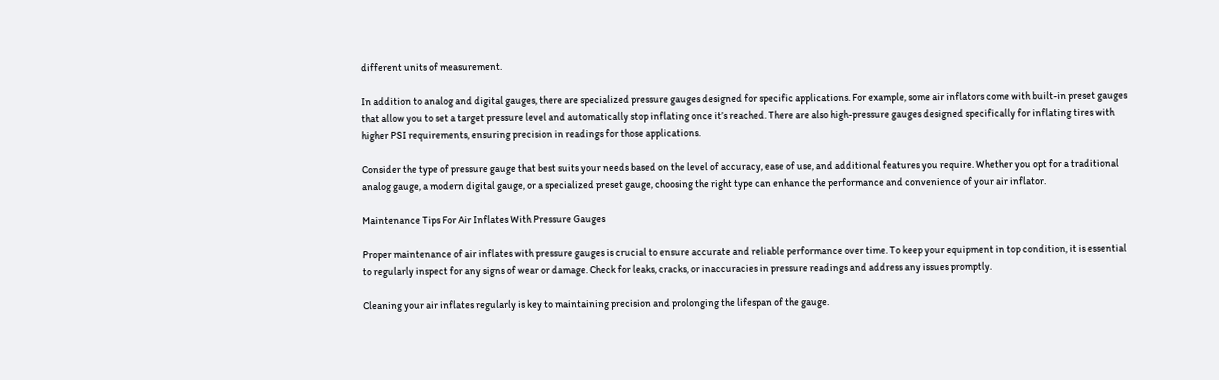different units of measurement.

In addition to analog and digital gauges, there are specialized pressure gauges designed for specific applications. For example, some air inflators come with built-in preset gauges that allow you to set a target pressure level and automatically stop inflating once it’s reached. There are also high-pressure gauges designed specifically for inflating tires with higher PSI requirements, ensuring precision in readings for those applications.

Consider the type of pressure gauge that best suits your needs based on the level of accuracy, ease of use, and additional features you require. Whether you opt for a traditional analog gauge, a modern digital gauge, or a specialized preset gauge, choosing the right type can enhance the performance and convenience of your air inflator.

Maintenance Tips For Air Inflates With Pressure Gauges

Proper maintenance of air inflates with pressure gauges is crucial to ensure accurate and reliable performance over time. To keep your equipment in top condition, it is essential to regularly inspect for any signs of wear or damage. Check for leaks, cracks, or inaccuracies in pressure readings and address any issues promptly.

Cleaning your air inflates regularly is key to maintaining precision and prolonging the lifespan of the gauge.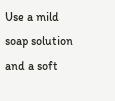Use a mild soap solution and a soft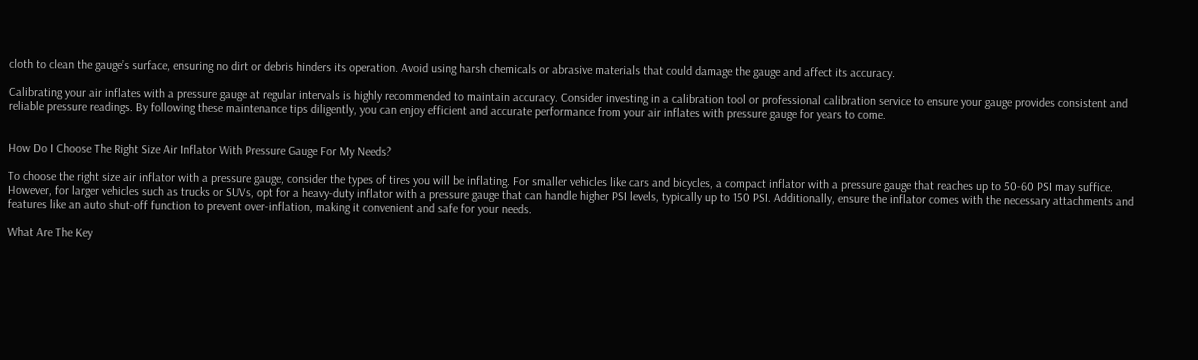cloth to clean the gauge’s surface, ensuring no dirt or debris hinders its operation. Avoid using harsh chemicals or abrasive materials that could damage the gauge and affect its accuracy.

Calibrating your air inflates with a pressure gauge at regular intervals is highly recommended to maintain accuracy. Consider investing in a calibration tool or professional calibration service to ensure your gauge provides consistent and reliable pressure readings. By following these maintenance tips diligently, you can enjoy efficient and accurate performance from your air inflates with pressure gauge for years to come.


How Do I Choose The Right Size Air Inflator With Pressure Gauge For My Needs?

To choose the right size air inflator with a pressure gauge, consider the types of tires you will be inflating. For smaller vehicles like cars and bicycles, a compact inflator with a pressure gauge that reaches up to 50-60 PSI may suffice. However, for larger vehicles such as trucks or SUVs, opt for a heavy-duty inflator with a pressure gauge that can handle higher PSI levels, typically up to 150 PSI. Additionally, ensure the inflator comes with the necessary attachments and features like an auto shut-off function to prevent over-inflation, making it convenient and safe for your needs.

What Are The Key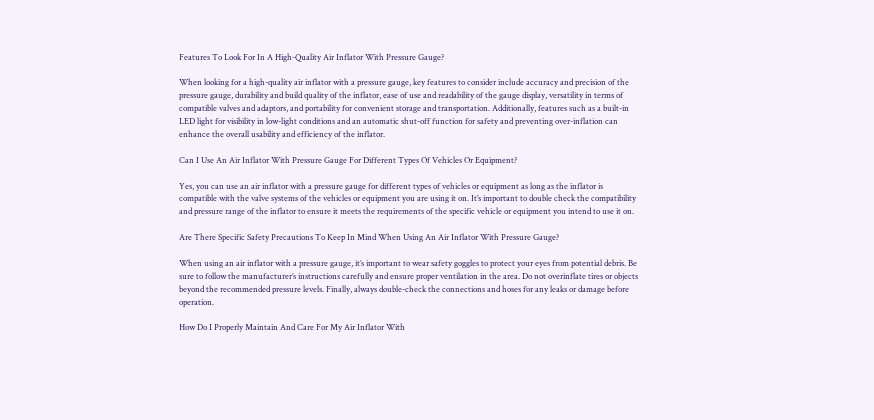Features To Look For In A High-Quality Air Inflator With Pressure Gauge?

When looking for a high-quality air inflator with a pressure gauge, key features to consider include accuracy and precision of the pressure gauge, durability and build quality of the inflator, ease of use and readability of the gauge display, versatility in terms of compatible valves and adaptors, and portability for convenient storage and transportation. Additionally, features such as a built-in LED light for visibility in low-light conditions and an automatic shut-off function for safety and preventing over-inflation can enhance the overall usability and efficiency of the inflator.

Can I Use An Air Inflator With Pressure Gauge For Different Types Of Vehicles Or Equipment?

Yes, you can use an air inflator with a pressure gauge for different types of vehicles or equipment as long as the inflator is compatible with the valve systems of the vehicles or equipment you are using it on. It’s important to double check the compatibility and pressure range of the inflator to ensure it meets the requirements of the specific vehicle or equipment you intend to use it on.

Are There Specific Safety Precautions To Keep In Mind When Using An Air Inflator With Pressure Gauge?

When using an air inflator with a pressure gauge, it’s important to wear safety goggles to protect your eyes from potential debris. Be sure to follow the manufacturer’s instructions carefully and ensure proper ventilation in the area. Do not overinflate tires or objects beyond the recommended pressure levels. Finally, always double-check the connections and hoses for any leaks or damage before operation.

How Do I Properly Maintain And Care For My Air Inflator With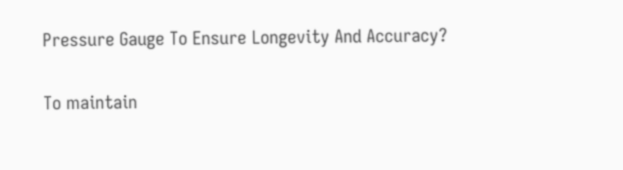Pressure Gauge To Ensure Longevity And Accuracy?

To maintain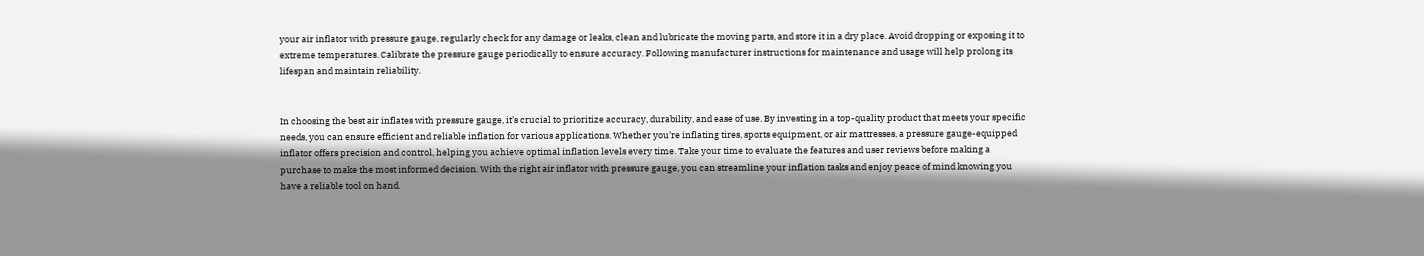your air inflator with pressure gauge, regularly check for any damage or leaks, clean and lubricate the moving parts, and store it in a dry place. Avoid dropping or exposing it to extreme temperatures. Calibrate the pressure gauge periodically to ensure accuracy. Following manufacturer instructions for maintenance and usage will help prolong its lifespan and maintain reliability.


In choosing the best air inflates with pressure gauge, it’s crucial to prioritize accuracy, durability, and ease of use. By investing in a top-quality product that meets your specific needs, you can ensure efficient and reliable inflation for various applications. Whether you’re inflating tires, sports equipment, or air mattresses, a pressure gauge-equipped inflator offers precision and control, helping you achieve optimal inflation levels every time. Take your time to evaluate the features and user reviews before making a purchase to make the most informed decision. With the right air inflator with pressure gauge, you can streamline your inflation tasks and enjoy peace of mind knowing you have a reliable tool on hand.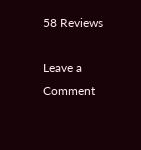58 Reviews

Leave a Comment